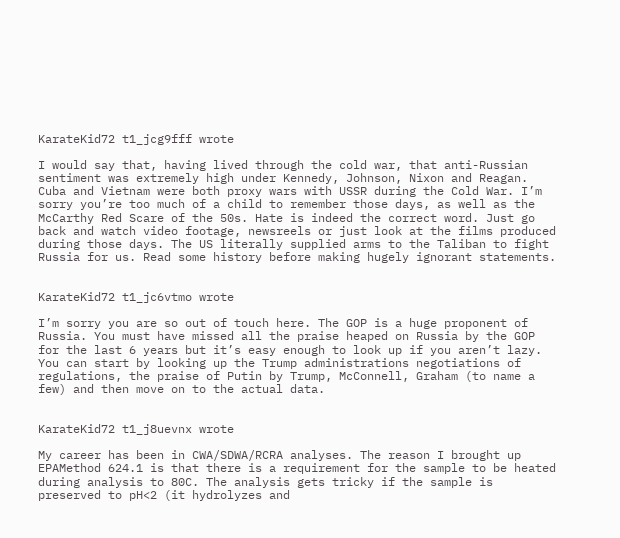KarateKid72 t1_jcg9fff wrote

I would say that, having lived through the cold war, that anti-Russian sentiment was extremely high under Kennedy, Johnson, Nixon and Reagan. Cuba and Vietnam were both proxy wars with USSR during the Cold War. I’m sorry you’re too much of a child to remember those days, as well as the McCarthy Red Scare of the 50s. Hate is indeed the correct word. Just go back and watch video footage, newsreels or just look at the films produced during those days. The US literally supplied arms to the Taliban to fight Russia for us. Read some history before making hugely ignorant statements.


KarateKid72 t1_jc6vtmo wrote

I’m sorry you are so out of touch here. The GOP is a huge proponent of Russia. You must have missed all the praise heaped on Russia by the GOP for the last 6 years but it’s easy enough to look up if you aren’t lazy. You can start by looking up the Trump administrations negotiations of regulations, the praise of Putin by Trump, McConnell, Graham (to name a few) and then move on to the actual data.


KarateKid72 t1_j8uevnx wrote

My career has been in CWA/SDWA/RCRA analyses. The reason I brought up EPAMethod 624.1 is that there is a requirement for the sample to be heated during analysis to 80C. The analysis gets tricky if the sample is preserved to pH<2 (it hydrolyzes and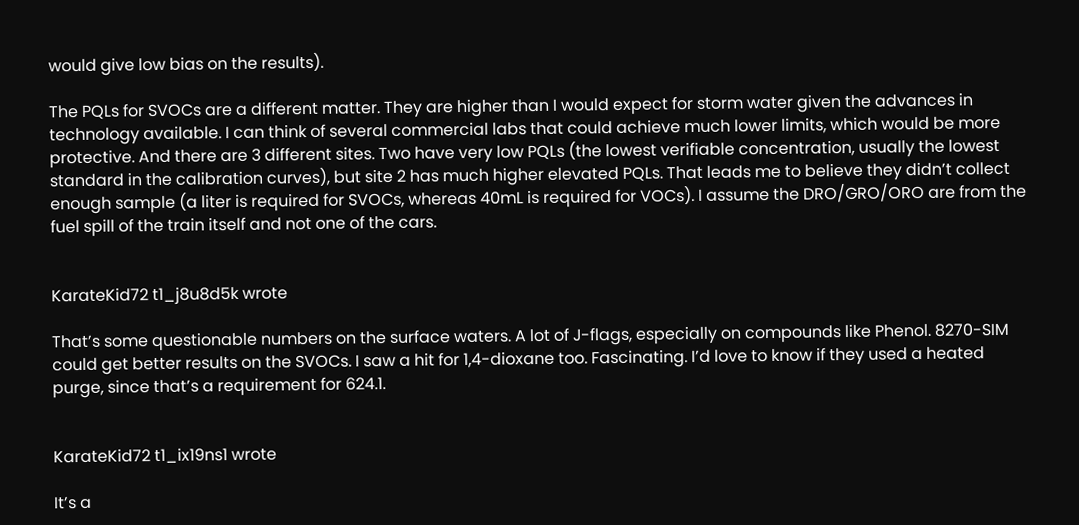would give low bias on the results).

The PQLs for SVOCs are a different matter. They are higher than I would expect for storm water given the advances in technology available. I can think of several commercial labs that could achieve much lower limits, which would be more protective. And there are 3 different sites. Two have very low PQLs (the lowest verifiable concentration, usually the lowest standard in the calibration curves), but site 2 has much higher elevated PQLs. That leads me to believe they didn’t collect enough sample (a liter is required for SVOCs, whereas 40mL is required for VOCs). I assume the DRO/GRO/ORO are from the fuel spill of the train itself and not one of the cars.


KarateKid72 t1_j8u8d5k wrote

That’s some questionable numbers on the surface waters. A lot of J-flags, especially on compounds like Phenol. 8270-SIM could get better results on the SVOCs. I saw a hit for 1,4-dioxane too. Fascinating. I’d love to know if they used a heated purge, since that’s a requirement for 624.1.


KarateKid72 t1_ix19ns1 wrote

It’s a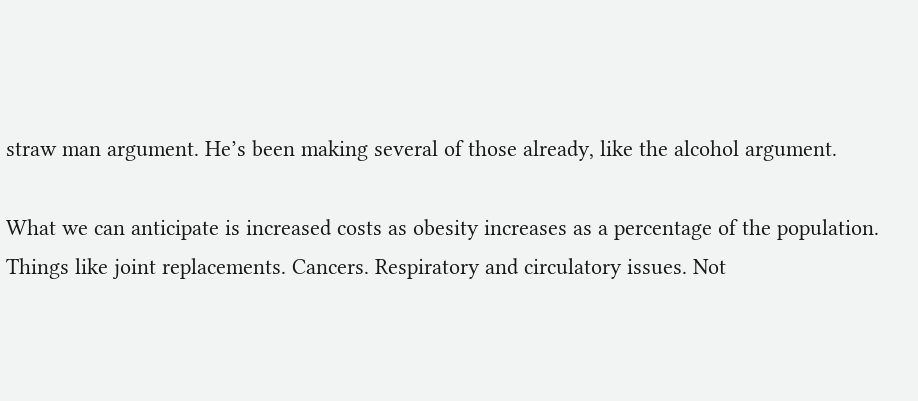straw man argument. He’s been making several of those already, like the alcohol argument.

What we can anticipate is increased costs as obesity increases as a percentage of the population. Things like joint replacements. Cancers. Respiratory and circulatory issues. Not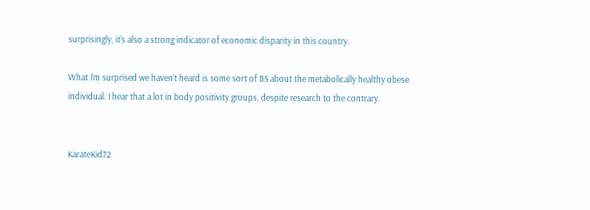surprisingly, it’s also a strong indicator of economic disparity in this country.

What I’m surprised we haven’t heard is some sort of BS about the metabolically healthy obese individual. I hear that a lot in body positivity groups, despite research to the contrary.


KarateKid72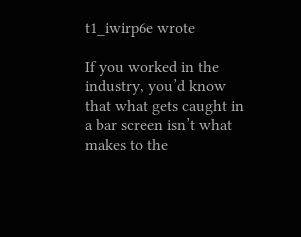t1_iwirp6e wrote

If you worked in the industry, you’d know that what gets caught in a bar screen isn’t what makes to the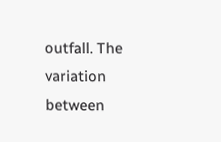outfall. The variation between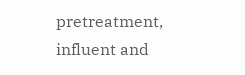pretreatment, influent and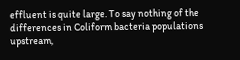effluent is quite large. To say nothing of the differences in Coliform bacteria populations upstream,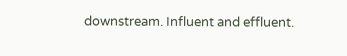downstream. Influent and effluent.